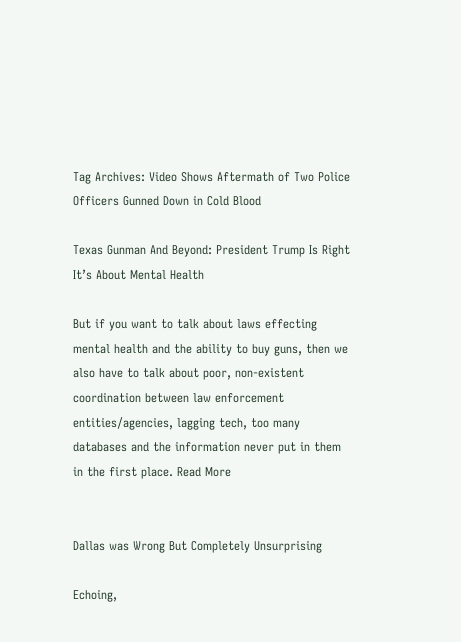Tag Archives: Video Shows Aftermath of Two Police Officers Gunned Down in Cold Blood

Texas Gunman And Beyond: President Trump Is Right It’s About Mental Health

But if you want to talk about laws effecting mental health and the ability to buy guns, then we also have to talk about poor, non-existent coordination between law enforcement entities/agencies, lagging tech, too many databases and the information never put in them in the first place. Read More


Dallas was Wrong But Completely Unsurprising

Echoing,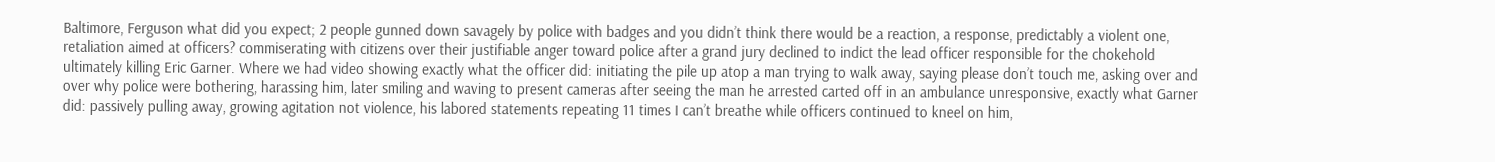Baltimore, Ferguson what did you expect; 2 people gunned down savagely by police with badges and you didn’t think there would be a reaction, a response, predictably a violent one, retaliation aimed at officers? commiserating with citizens over their justifiable anger toward police after a grand jury declined to indict the lead officer responsible for the chokehold ultimately killing Eric Garner. Where we had video showing exactly what the officer did: initiating the pile up atop a man trying to walk away, saying please don’t touch me, asking over and over why police were bothering, harassing him, later smiling and waving to present cameras after seeing the man he arrested carted off in an ambulance unresponsive, exactly what Garner did: passively pulling away, growing agitation not violence, his labored statements repeating 11 times I can’t breathe while officers continued to kneel on him,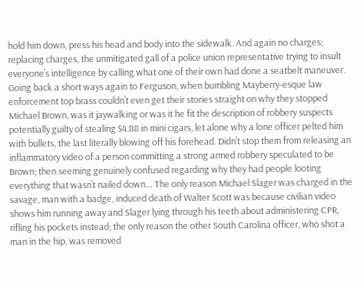hold him down, press his head and body into the sidewalk. And again no charges; replacing charges, the unmitigated gall of a police union representative trying to insult everyone’s intelligence by calling what one of their own had done a seatbelt maneuver. Going back a short ways again to Ferguson, when bumbling Mayberry-esque law enforcement top brass couldn’t even get their stories straight on why they stopped Michael Brown, was it jaywalking or was it he fit the description of robbery suspects potentially guilty of stealing $4.88 in mini cigars, let alone why a lone officer pelted him with bullets, the last literally blowing off his forehead. Didn’t stop them from releasing an inflammatory video of a person committing a strong armed robbery speculated to be Brown; then seeming genuinely confused regarding why they had people looting everything that wasn’t nailed down… The only reason Michael Slager was charged in the savage, man with a badge, induced death of Walter Scott was because civilian video shows him running away and Slager lying through his teeth about administering CPR, rifling his pockets instead; the only reason the other South Carolina officer, who shot a man in the hip, was removed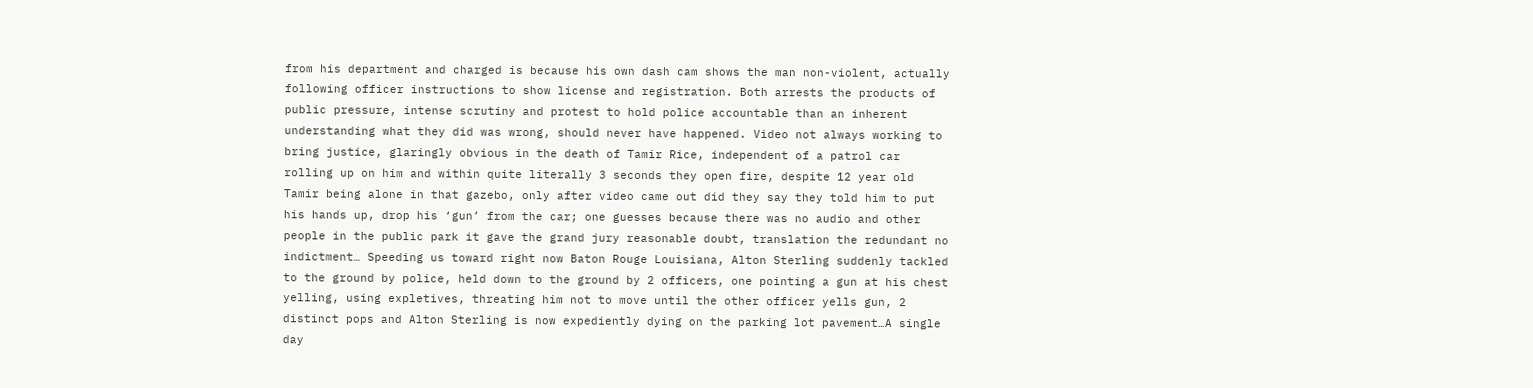from his department and charged is because his own dash cam shows the man non-violent, actually following officer instructions to show license and registration. Both arrests the products of public pressure, intense scrutiny and protest to hold police accountable than an inherent understanding what they did was wrong, should never have happened. Video not always working to bring justice, glaringly obvious in the death of Tamir Rice, independent of a patrol car rolling up on him and within quite literally 3 seconds they open fire, despite 12 year old Tamir being alone in that gazebo, only after video came out did they say they told him to put his hands up, drop his ‘gun’ from the car; one guesses because there was no audio and other people in the public park it gave the grand jury reasonable doubt, translation the redundant no indictment… Speeding us toward right now Baton Rouge Louisiana, Alton Sterling suddenly tackled to the ground by police, held down to the ground by 2 officers, one pointing a gun at his chest yelling, using expletives, threating him not to move until the other officer yells gun, 2 distinct pops and Alton Sterling is now expediently dying on the parking lot pavement…A single day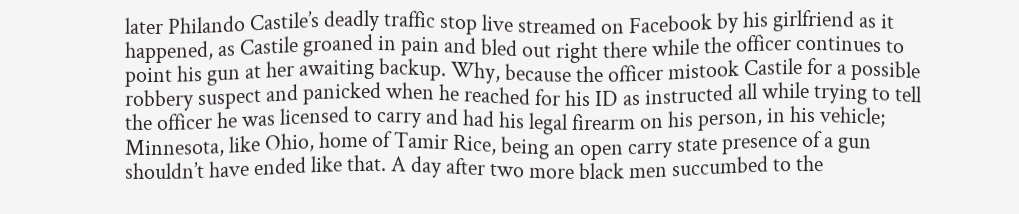later Philando Castile’s deadly traffic stop live streamed on Facebook by his girlfriend as it happened, as Castile groaned in pain and bled out right there while the officer continues to point his gun at her awaiting backup. Why, because the officer mistook Castile for a possible robbery suspect and panicked when he reached for his ID as instructed all while trying to tell the officer he was licensed to carry and had his legal firearm on his person, in his vehicle; Minnesota, like Ohio, home of Tamir Rice, being an open carry state presence of a gun shouldn’t have ended like that. A day after two more black men succumbed to the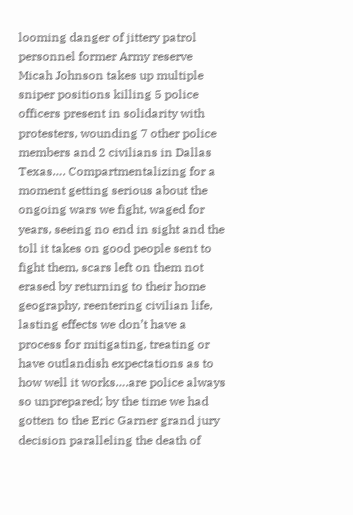looming danger of jittery patrol personnel former Army reserve Micah Johnson takes up multiple sniper positions killing 5 police officers present in solidarity with protesters, wounding 7 other police members and 2 civilians in Dallas Texas…. Compartmentalizing for a moment getting serious about the ongoing wars we fight, waged for years, seeing no end in sight and the toll it takes on good people sent to fight them, scars left on them not erased by returning to their home geography, reentering civilian life, lasting effects we don’t have a process for mitigating, treating or have outlandish expectations as to how well it works….are police always so unprepared; by the time we had gotten to the Eric Garner grand jury decision paralleling the death of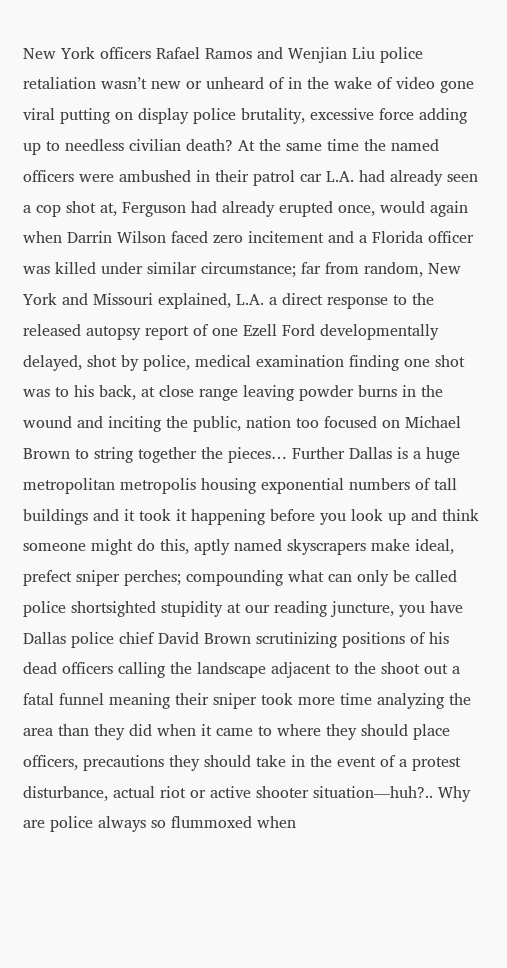New York officers Rafael Ramos and Wenjian Liu police retaliation wasn’t new or unheard of in the wake of video gone viral putting on display police brutality, excessive force adding up to needless civilian death? At the same time the named officers were ambushed in their patrol car L.A. had already seen a cop shot at, Ferguson had already erupted once, would again when Darrin Wilson faced zero incitement and a Florida officer was killed under similar circumstance; far from random, New York and Missouri explained, L.A. a direct response to the released autopsy report of one Ezell Ford developmentally delayed, shot by police, medical examination finding one shot was to his back, at close range leaving powder burns in the wound and inciting the public, nation too focused on Michael Brown to string together the pieces… Further Dallas is a huge metropolitan metropolis housing exponential numbers of tall buildings and it took it happening before you look up and think someone might do this, aptly named skyscrapers make ideal, prefect sniper perches; compounding what can only be called police shortsighted stupidity at our reading juncture, you have Dallas police chief David Brown scrutinizing positions of his dead officers calling the landscape adjacent to the shoot out a fatal funnel meaning their sniper took more time analyzing the area than they did when it came to where they should place officers, precautions they should take in the event of a protest disturbance, actual riot or active shooter situation—huh?.. Why are police always so flummoxed when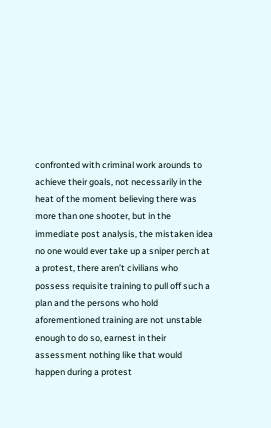confronted with criminal work arounds to achieve their goals, not necessarily in the heat of the moment believing there was more than one shooter, but in the immediate post analysis, the mistaken idea no one would ever take up a sniper perch at a protest, there aren’t civilians who possess requisite training to pull off such a plan and the persons who hold aforementioned training are not unstable enough to do so, earnest in their assessment nothing like that would happen during a protest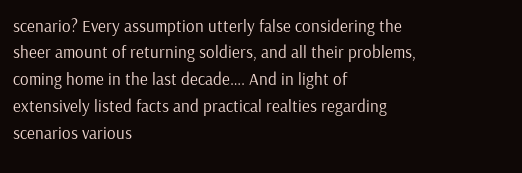scenario? Every assumption utterly false considering the sheer amount of returning soldiers, and all their problems, coming home in the last decade…. And in light of extensively listed facts and practical realties regarding scenarios various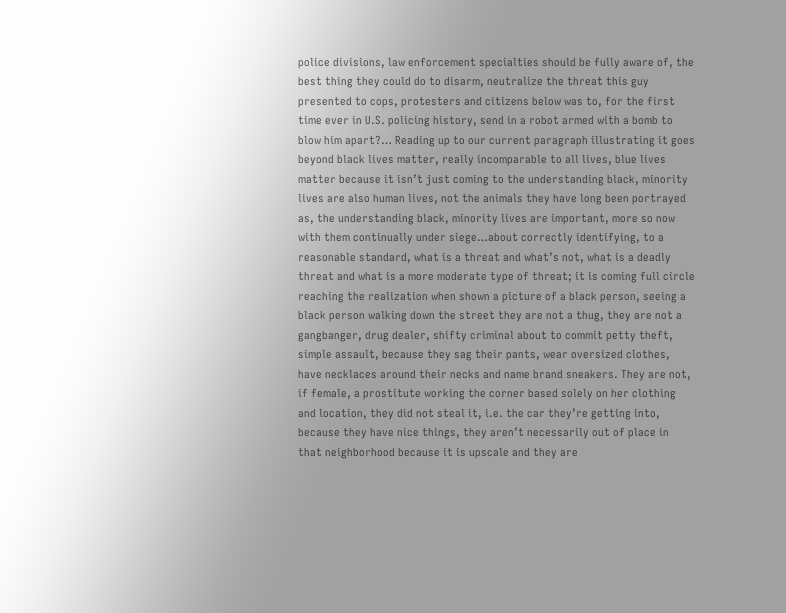police divisions, law enforcement specialties should be fully aware of, the best thing they could do to disarm, neutralize the threat this guy presented to cops, protesters and citizens below was to, for the first time ever in U.S. policing history, send in a robot armed with a bomb to blow him apart?… Reading up to our current paragraph illustrating it goes beyond black lives matter, really incomparable to all lives, blue lives matter because it isn’t just coming to the understanding black, minority lives are also human lives, not the animals they have long been portrayed as, the understanding black, minority lives are important, more so now with them continually under siege…about correctly identifying, to a reasonable standard, what is a threat and what’s not, what is a deadly threat and what is a more moderate type of threat; it is coming full circle reaching the realization when shown a picture of a black person, seeing a black person walking down the street they are not a thug, they are not a gangbanger, drug dealer, shifty criminal about to commit petty theft, simple assault, because they sag their pants, wear oversized clothes, have necklaces around their necks and name brand sneakers. They are not, if female, a prostitute working the corner based solely on her clothing and location, they did not steal it, i.e. the car they’re getting into, because they have nice things, they aren’t necessarily out of place in that neighborhood because it is upscale and they are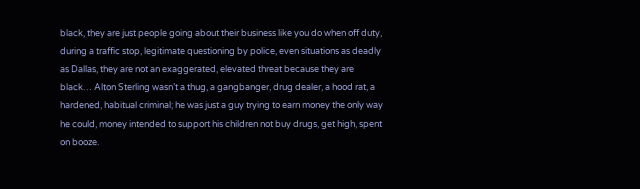black, they are just people going about their business like you do when off duty, during a traffic stop, legitimate questioning by police, even situations as deadly as Dallas, they are not an exaggerated, elevated threat because they are black… Alton Sterling wasn’t a thug, a gangbanger, drug dealer, a hood rat, a hardened, habitual criminal; he was just a guy trying to earn money the only way he could, money intended to support his children not buy drugs, get high, spent on booze.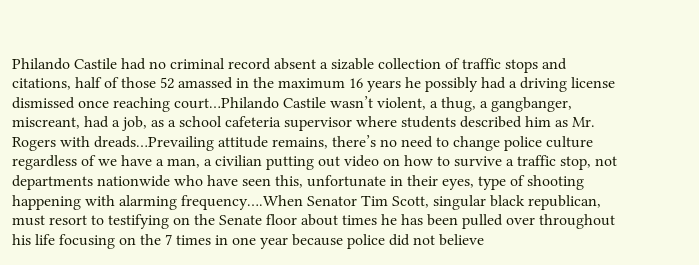Philando Castile had no criminal record absent a sizable collection of traffic stops and citations, half of those 52 amassed in the maximum 16 years he possibly had a driving license dismissed once reaching court…Philando Castile wasn’t violent, a thug, a gangbanger, miscreant, had a job, as a school cafeteria supervisor where students described him as Mr. Rogers with dreads…Prevailing attitude remains, there’s no need to change police culture regardless of we have a man, a civilian putting out video on how to survive a traffic stop, not departments nationwide who have seen this, unfortunate in their eyes, type of shooting happening with alarming frequency….When Senator Tim Scott, singular black republican, must resort to testifying on the Senate floor about times he has been pulled over throughout his life focusing on the 7 times in one year because police did not believe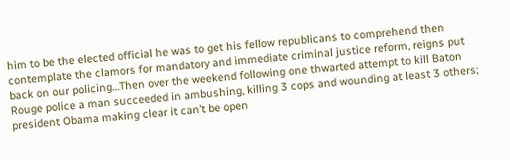him to be the elected official he was to get his fellow republicans to comprehend then contemplate the clamors for mandatory and immediate criminal justice reform, reigns put back on our policing…Then over the weekend following one thwarted attempt to kill Baton Rouge police a man succeeded in ambushing, killing 3 cops and wounding at least 3 others; president Obama making clear it can’t be open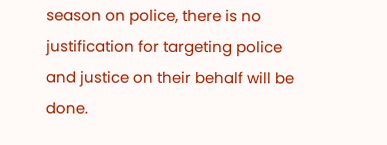season on police, there is no justification for targeting police and justice on their behalf will be done.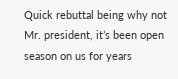Quick rebuttal being why not Mr. president, it’s been open season on us for years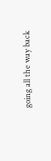going all the way back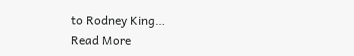to Rodney King…
Read More